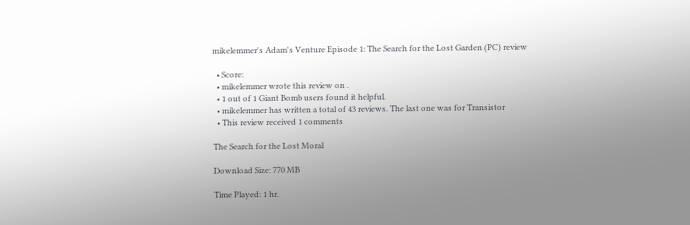mikelemmer's Adam's Venture Episode 1: The Search for the Lost Garden (PC) review

  • Score:
  • mikelemmer wrote this review on .
  • 1 out of 1 Giant Bomb users found it helpful.
  • mikelemmer has written a total of 43 reviews. The last one was for Transistor
  • This review received 1 comments

The Search for the Lost Moral

Download Size: 770 MB

Time Played: 1 hr.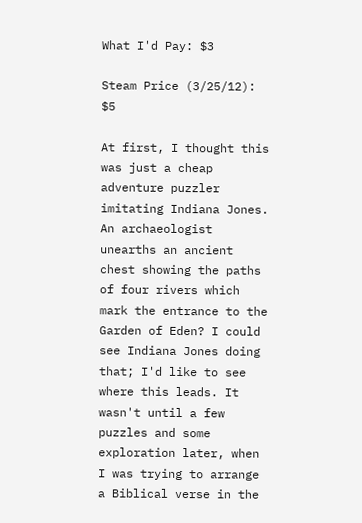What I'd Pay: $3

Steam Price (3/25/12): $5

At first, I thought this was just a cheap adventure puzzler imitating Indiana Jones. An archaeologist unearths an ancient chest showing the paths of four rivers which mark the entrance to the Garden of Eden? I could see Indiana Jones doing that; I'd like to see where this leads. It wasn't until a few puzzles and some exploration later, when I was trying to arrange a Biblical verse in the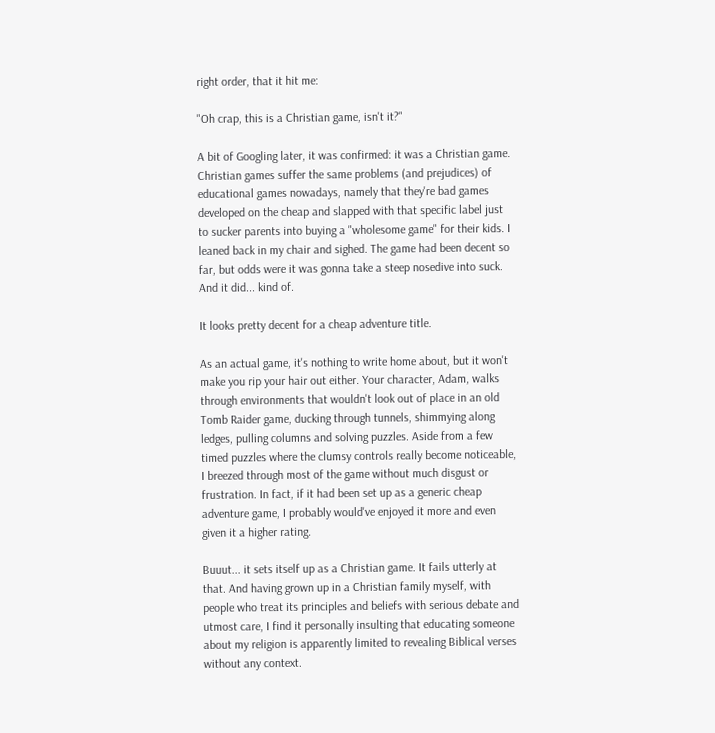right order, that it hit me:

"Oh crap, this is a Christian game, isn't it?"

A bit of Googling later, it was confirmed: it was a Christian game. Christian games suffer the same problems (and prejudices) of educational games nowadays, namely that they're bad games developed on the cheap and slapped with that specific label just to sucker parents into buying a "wholesome game" for their kids. I leaned back in my chair and sighed. The game had been decent so far, but odds were it was gonna take a steep nosedive into suck. And it did... kind of.

It looks pretty decent for a cheap adventure title.

As an actual game, it's nothing to write home about, but it won't make you rip your hair out either. Your character, Adam, walks through environments that wouldn't look out of place in an old Tomb Raider game, ducking through tunnels, shimmying along ledges, pulling columns and solving puzzles. Aside from a few timed puzzles where the clumsy controls really become noticeable, I breezed through most of the game without much disgust or frustration. In fact, if it had been set up as a generic cheap adventure game, I probably would've enjoyed it more and even given it a higher rating.

Buuut... it sets itself up as a Christian game. It fails utterly at that. And having grown up in a Christian family myself, with people who treat its principles and beliefs with serious debate and utmost care, I find it personally insulting that educating someone about my religion is apparently limited to revealing Biblical verses without any context.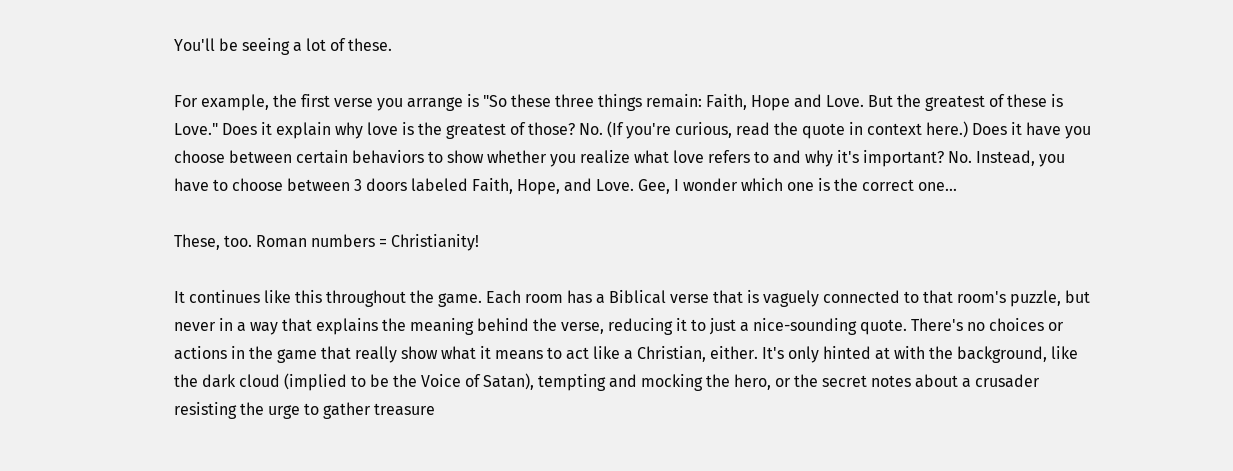You'll be seeing a lot of these.

For example, the first verse you arrange is "So these three things remain: Faith, Hope and Love. But the greatest of these is Love." Does it explain why love is the greatest of those? No. (If you're curious, read the quote in context here.) Does it have you choose between certain behaviors to show whether you realize what love refers to and why it's important? No. Instead, you have to choose between 3 doors labeled Faith, Hope, and Love. Gee, I wonder which one is the correct one...

These, too. Roman numbers = Christianity!

It continues like this throughout the game. Each room has a Biblical verse that is vaguely connected to that room's puzzle, but never in a way that explains the meaning behind the verse, reducing it to just a nice-sounding quote. There's no choices or actions in the game that really show what it means to act like a Christian, either. It's only hinted at with the background, like the dark cloud (implied to be the Voice of Satan), tempting and mocking the hero, or the secret notes about a crusader resisting the urge to gather treasure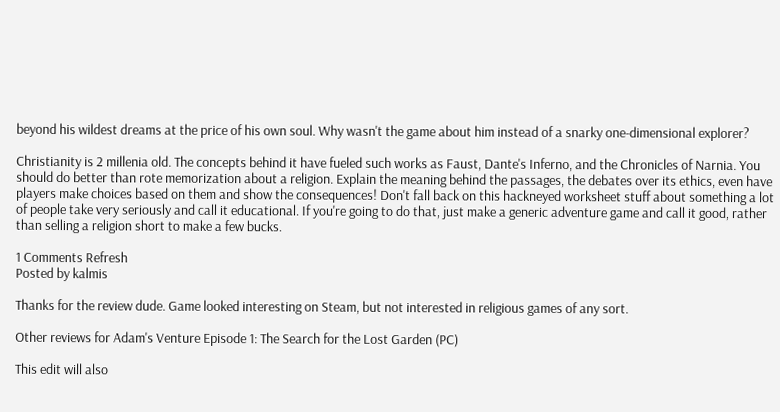beyond his wildest dreams at the price of his own soul. Why wasn't the game about him instead of a snarky one-dimensional explorer?

Christianity is 2 millenia old. The concepts behind it have fueled such works as Faust, Dante's Inferno, and the Chronicles of Narnia. You should do better than rote memorization about a religion. Explain the meaning behind the passages, the debates over its ethics, even have players make choices based on them and show the consequences! Don't fall back on this hackneyed worksheet stuff about something a lot of people take very seriously and call it educational. If you're going to do that, just make a generic adventure game and call it good, rather than selling a religion short to make a few bucks.

1 Comments Refresh
Posted by kalmis

Thanks for the review dude. Game looked interesting on Steam, but not interested in religious games of any sort.

Other reviews for Adam's Venture Episode 1: The Search for the Lost Garden (PC)

This edit will also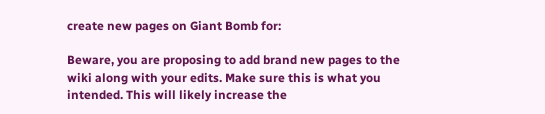create new pages on Giant Bomb for:

Beware, you are proposing to add brand new pages to the wiki along with your edits. Make sure this is what you intended. This will likely increase the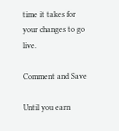time it takes for your changes to go live.

Comment and Save

Until you earn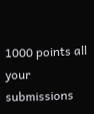1000 points all your submissions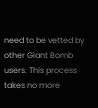need to be vetted by other Giant Bomb users. This process takes no more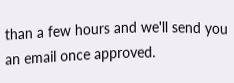than a few hours and we'll send you an email once approved.